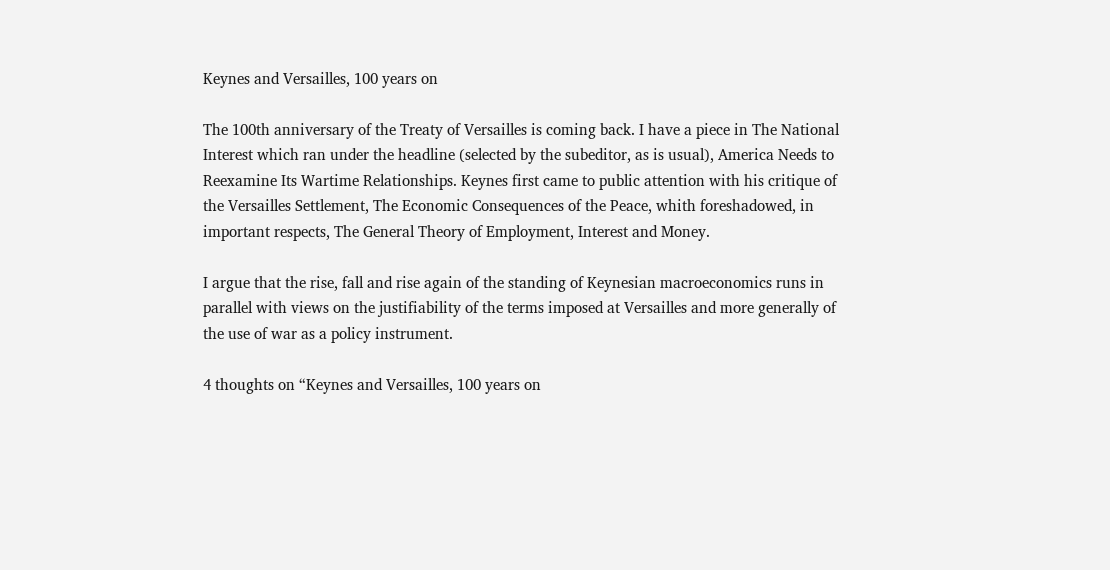Keynes and Versailles, 100 years on

The 100th anniversary of the Treaty of Versailles is coming back. I have a piece in The National Interest which ran under the headline (selected by the subeditor, as is usual), America Needs to Reexamine Its Wartime Relationships. Keynes first came to public attention with his critique of the Versailles Settlement, The Economic Consequences of the Peace, whith foreshadowed, in important respects, The General Theory of Employment, Interest and Money.

I argue that the rise, fall and rise again of the standing of Keynesian macroeconomics runs in parallel with views on the justifiability of the terms imposed at Versailles and more generally of the use of war as a policy instrument.

4 thoughts on “Keynes and Versailles, 100 years on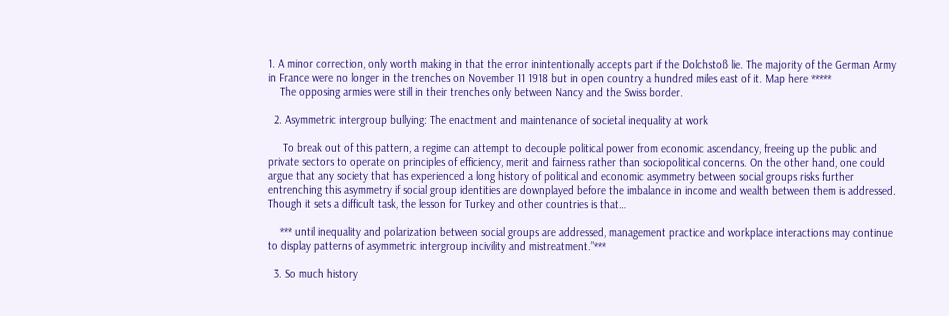1. A minor correction, only worth making in that the error inintentionally accepts part if the Dolchstoß lie. The majority of the German Army in France were no longer in the trenches on November 11 1918 but in open country a hundred miles east of it. Map here *****
    The opposing armies were still in their trenches only between Nancy and the Swiss border.

  2. Asymmetric intergroup bullying: The enactment and maintenance of societal inequality at work

     To break out of this pattern, a regime can attempt to decouple political power from economic ascendancy, freeing up the public and private sectors to operate on principles of efficiency, merit and fairness rather than sociopolitical concerns. On the other hand, one could argue that any society that has experienced a long history of political and economic asymmetry between social groups risks further entrenching this asymmetry if social group identities are downplayed before the imbalance in income and wealth between them is addressed. Though it sets a difficult task, the lesson for Turkey and other countries is that…

    *** until inequality and polarization between social groups are addressed, management practice and workplace interactions may continue to display patterns of asymmetric intergroup incivility and mistreatment.”***

  3. So much history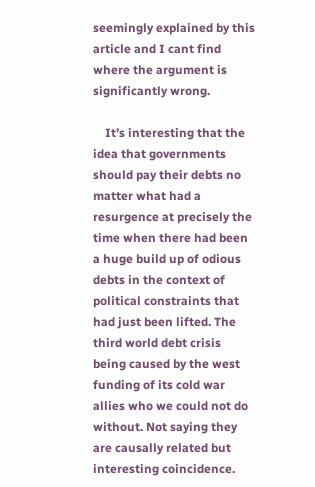seemingly explained by this article and I cant find where the argument is significantly wrong.

    It’s interesting that the idea that governments should pay their debts no matter what had a resurgence at precisely the time when there had been a huge build up of odious debts in the context of political constraints that had just been lifted. The third world debt crisis being caused by the west funding of its cold war allies who we could not do without. Not saying they are causally related but interesting coincidence.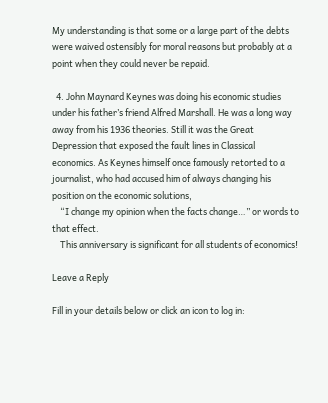My understanding is that some or a large part of the debts were waived ostensibly for moral reasons but probably at a point when they could never be repaid.

  4. John Maynard Keynes was doing his economic studies under his father’s friend Alfred Marshall. He was a long way away from his 1936 theories. Still it was the Great Depression that exposed the fault lines in Classical economics. As Keynes himself once famously retorted to a journalist, who had accused him of always changing his position on the economic solutions,
    “I change my opinion when the facts change…” or words to that effect.
    This anniversary is significant for all students of economics!

Leave a Reply

Fill in your details below or click an icon to log in: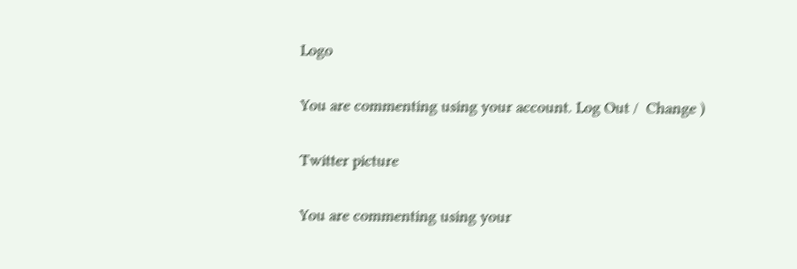Logo

You are commenting using your account. Log Out /  Change )

Twitter picture

You are commenting using your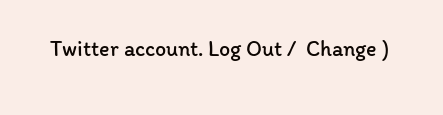Twitter account. Log Out /  Change )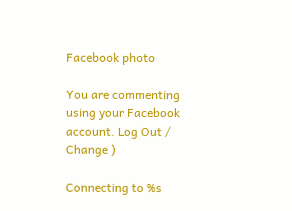Facebook photo

You are commenting using your Facebook account. Log Out /  Change )

Connecting to %s